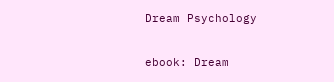Dream Psychology

ebook: Dream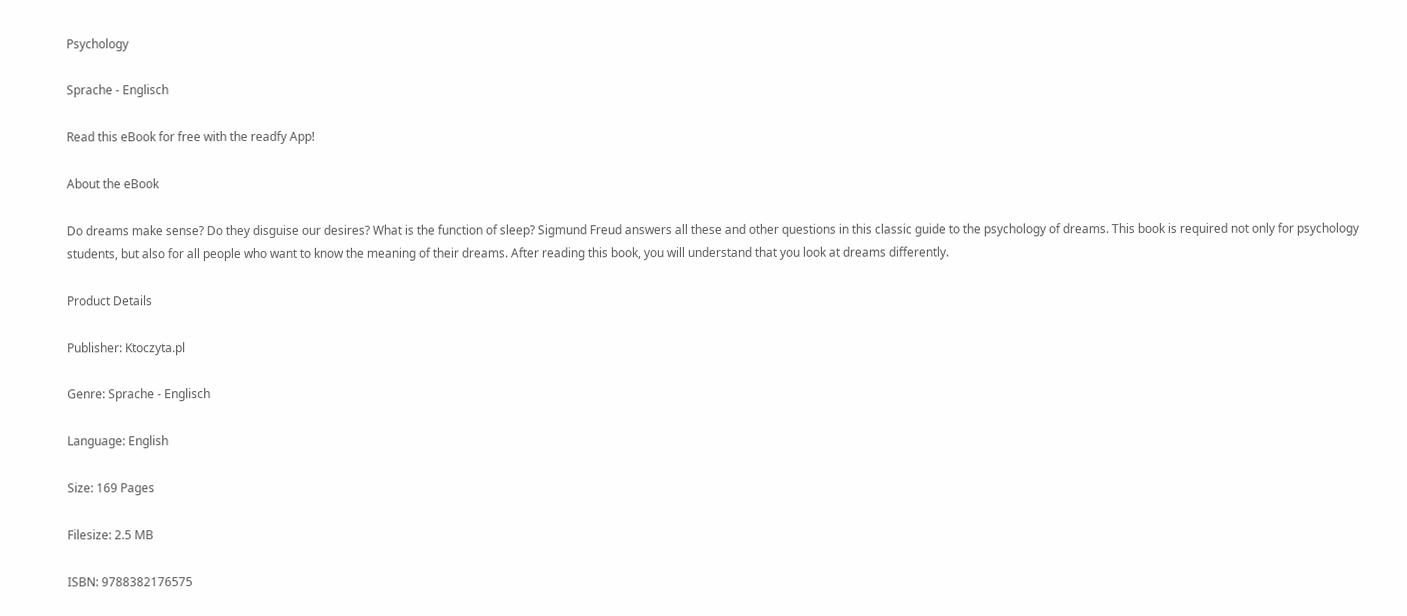Psychology

Sprache - Englisch

Read this eBook for free with the readfy App!

About the eBook

Do dreams make sense? Do they disguise our desires? What is the function of sleep? Sigmund Freud answers all these and other questions in this classic guide to the psychology of dreams. This book is required not only for psychology students, but also for all people who want to know the meaning of their dreams. After reading this book, you will understand that you look at dreams differently.

Product Details

Publisher: Ktoczyta.pl

Genre: Sprache - Englisch

Language: English

Size: 169 Pages

Filesize: 2.5 MB

ISBN: 9788382176575